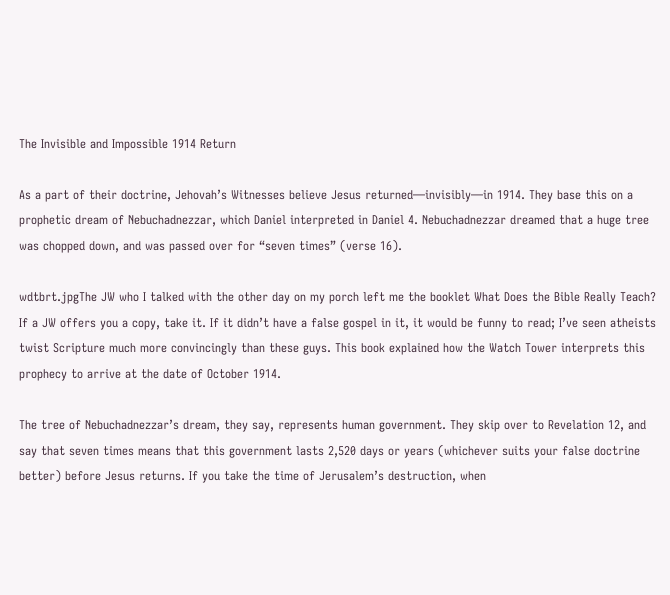The Invisible and Impossible 1914 Return

As a part of their doctrine, Jehovah’s Witnesses believe Jesus returned—invisibly—in 1914. They base this on a prophetic dream of Nebuchadnezzar, which Daniel interpreted in Daniel 4. Nebuchadnezzar dreamed that a huge tree was chopped down, and was passed over for “seven times” (verse 16).

wdtbrt.jpgThe JW who I talked with the other day on my porch left me the booklet What Does the Bible Really Teach? If a JW offers you a copy, take it. If it didn’t have a false gospel in it, it would be funny to read; I’ve seen atheists twist Scripture much more convincingly than these guys. This book explained how the Watch Tower interprets this prophecy to arrive at the date of October 1914.

The tree of Nebuchadnezzar’s dream, they say, represents human government. They skip over to Revelation 12, and say that seven times means that this government lasts 2,520 days or years (whichever suits your false doctrine better) before Jesus returns. If you take the time of Jerusalem’s destruction, when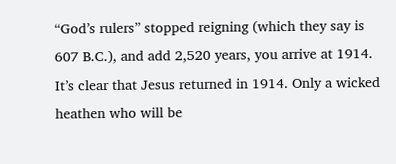“God’s rulers” stopped reigning (which they say is 607 B.C.), and add 2,520 years, you arrive at 1914. It’s clear that Jesus returned in 1914. Only a wicked heathen who will be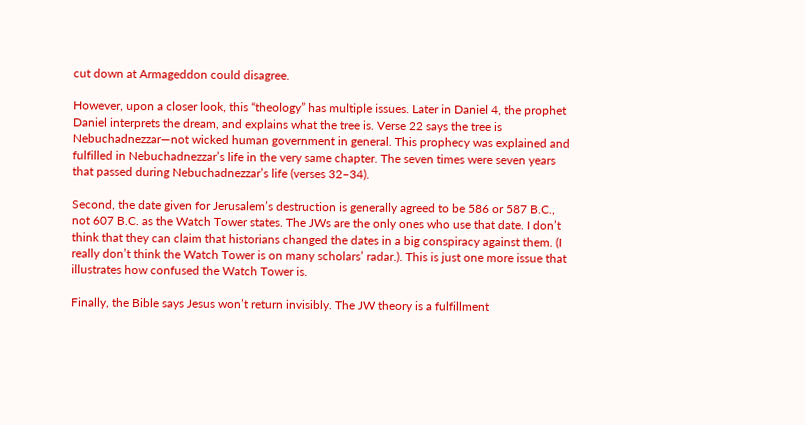cut down at Armageddon could disagree.

However, upon a closer look, this “theology” has multiple issues. Later in Daniel 4, the prophet Daniel interprets the dream, and explains what the tree is. Verse 22 says the tree is Nebuchadnezzar—not wicked human government in general. This prophecy was explained and fulfilled in Nebuchadnezzar’s life in the very same chapter. The seven times were seven years that passed during Nebuchadnezzar’s life (verses 32–34).

Second, the date given for Jerusalem’s destruction is generally agreed to be 586 or 587 B.C., not 607 B.C. as the Watch Tower states. The JWs are the only ones who use that date. I don’t think that they can claim that historians changed the dates in a big conspiracy against them. (I really don’t think the Watch Tower is on many scholars’ radar.). This is just one more issue that illustrates how confused the Watch Tower is.

Finally, the Bible says Jesus won’t return invisibly. The JW theory is a fulfillment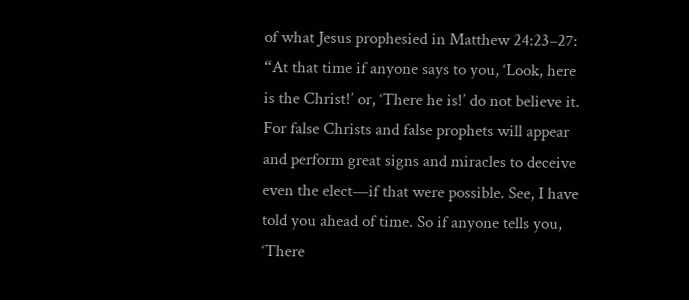of what Jesus prophesied in Matthew 24:23–27: “At that time if anyone says to you, ‘Look, here is the Christ!’ or, ‘There he is!’ do not believe it. For false Christs and false prophets will appear and perform great signs and miracles to deceive even the elect—if that were possible. See, I have told you ahead of time. So if anyone tells you, ‘There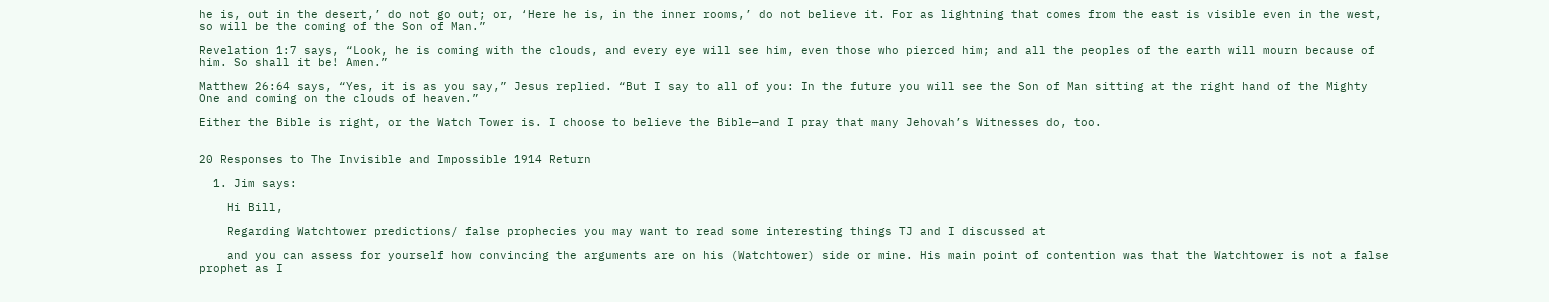he is, out in the desert,’ do not go out; or, ‘Here he is, in the inner rooms,’ do not believe it. For as lightning that comes from the east is visible even in the west, so will be the coming of the Son of Man.”

Revelation 1:7 says, “Look, he is coming with the clouds, and every eye will see him, even those who pierced him; and all the peoples of the earth will mourn because of him. So shall it be! Amen.”

Matthew 26:64 says, “Yes, it is as you say,” Jesus replied. “But I say to all of you: In the future you will see the Son of Man sitting at the right hand of the Mighty One and coming on the clouds of heaven.”

Either the Bible is right, or the Watch Tower is. I choose to believe the Bible—and I pray that many Jehovah’s Witnesses do, too.


20 Responses to The Invisible and Impossible 1914 Return

  1. Jim says:

    Hi Bill,

    Regarding Watchtower predictions/ false prophecies you may want to read some interesting things TJ and I discussed at

    and you can assess for yourself how convincing the arguments are on his (Watchtower) side or mine. His main point of contention was that the Watchtower is not a false prophet as I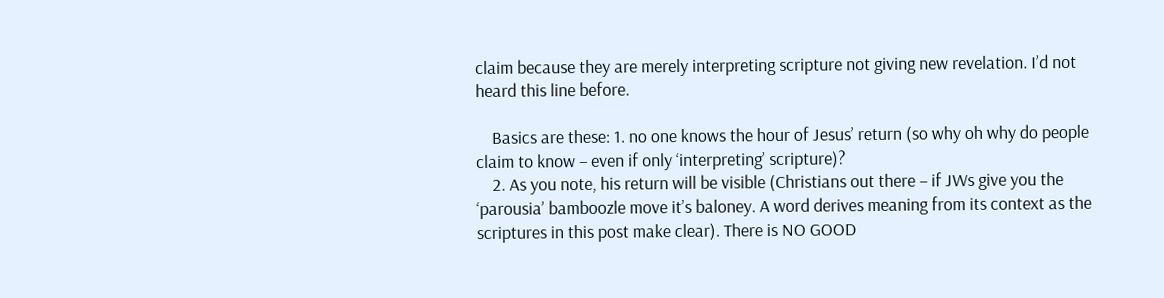claim because they are merely interpreting scripture not giving new revelation. I’d not heard this line before.

    Basics are these: 1. no one knows the hour of Jesus’ return (so why oh why do people claim to know – even if only ‘interpreting’ scripture)?
    2. As you note, his return will be visible (Christians out there – if JWs give you the ‘parousia’ bamboozle move it’s baloney. A word derives meaning from its context as the scriptures in this post make clear). There is NO GOOD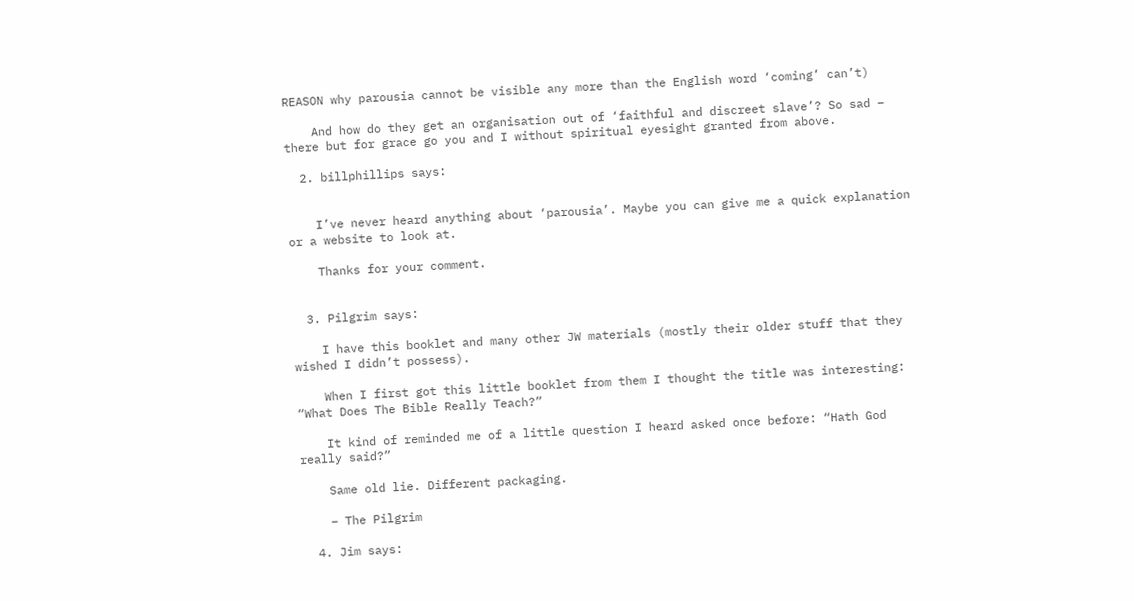REASON why parousia cannot be visible any more than the English word ‘coming’ can’t)

    And how do they get an organisation out of ‘faithful and discreet slave’? So sad – there but for grace go you and I without spiritual eyesight granted from above.

  2. billphillips says:


    I’ve never heard anything about ‘parousia’. Maybe you can give me a quick explanation or a website to look at.

    Thanks for your comment.


  3. Pilgrim says:

    I have this booklet and many other JW materials (mostly their older stuff that they wished I didn’t possess).

    When I first got this little booklet from them I thought the title was interesting: “What Does The Bible Really Teach?”

    It kind of reminded me of a little question I heard asked once before: “Hath God really said?”

    Same old lie. Different packaging.

    – The Pilgrim

  4. Jim says: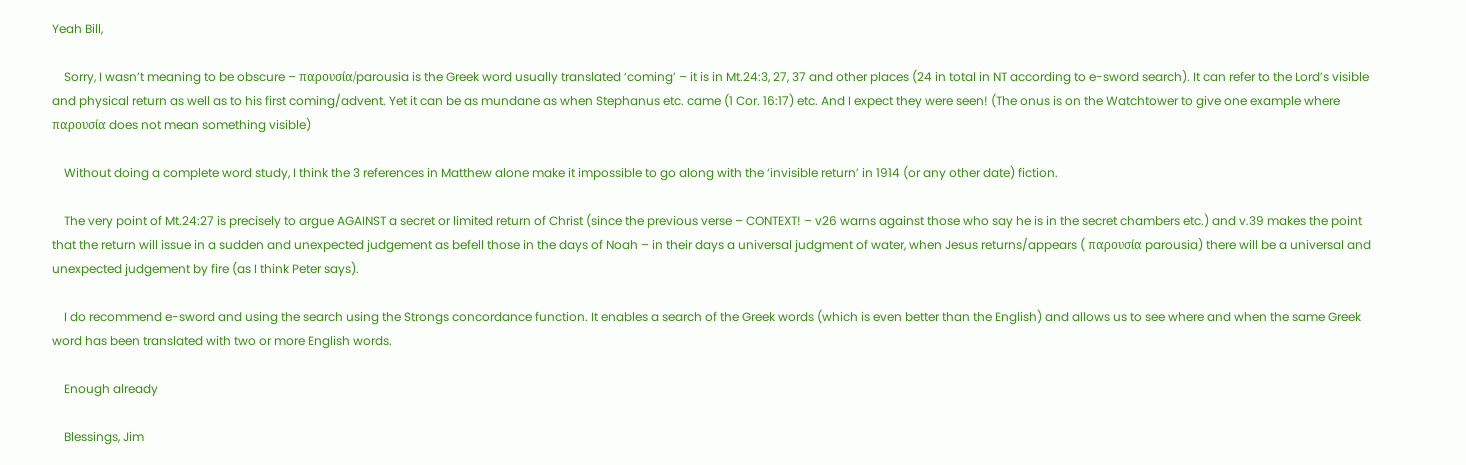Yeah Bill,

    Sorry, I wasn’t meaning to be obscure – παρουσία/parousia is the Greek word usually translated ‘coming’ – it is in Mt.24:3, 27, 37 and other places (24 in total in NT according to e-sword search). It can refer to the Lord’s visible and physical return as well as to his first coming/advent. Yet it can be as mundane as when Stephanus etc. came (1 Cor. 16:17) etc. And I expect they were seen! (The onus is on the Watchtower to give one example where παρουσία does not mean something visible)

    Without doing a complete word study, I think the 3 references in Matthew alone make it impossible to go along with the ‘invisible return’ in 1914 (or any other date) fiction.

    The very point of Mt.24:27 is precisely to argue AGAINST a secret or limited return of Christ (since the previous verse – CONTEXT! – v26 warns against those who say he is in the secret chambers etc.) and v.39 makes the point that the return will issue in a sudden and unexpected judgement as befell those in the days of Noah – in their days a universal judgment of water, when Jesus returns/appears ( παρουσία parousia) there will be a universal and unexpected judgement by fire (as I think Peter says).

    I do recommend e-sword and using the search using the Strongs concordance function. It enables a search of the Greek words (which is even better than the English) and allows us to see where and when the same Greek word has been translated with two or more English words.

    Enough already

    Blessings, Jim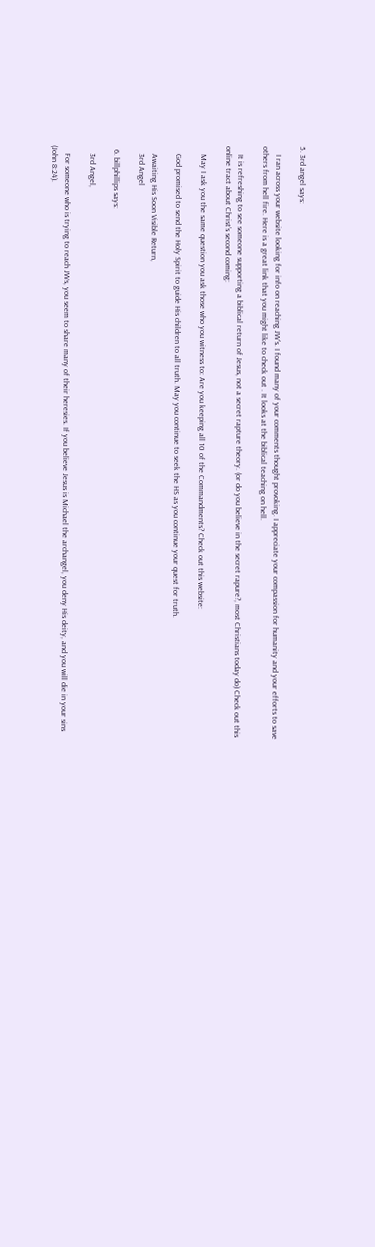5. 3rd angel says:

    I ran across your website looking for info on reaching JW’s. I found many of your comments thought provoking. I appreciate your compassion for humanity and your efforts to save others from hell fire. Here is a great link that you might like to check out . It looks at the biblical teaching on hell.

    It is refreshing to see someone supporting a biblical return of Jesus, not a secret rapture theory. (or do you believe in the secret rapure?, most Christians today do) Check out this online tract about Christ’s second coming:

    May I ask you the same question you ask those who you witness to: Are you keeping all 10 of the Commandments? Check out this website:

    God promised to send the Holy Spirit to guide His children to all truth. May you continue to seek the HS as you continue your quest for truth.

    Awaiting His Soon Visible Return,
    3rd Angel

  6. billphillips says:

    3rd Angel,

    For someone who is trying to reach JWs, you seem to share many of their heresies. If you believe Jesus is Michael the archangel, you deny His deity, and you will die in your sins (John 8:24).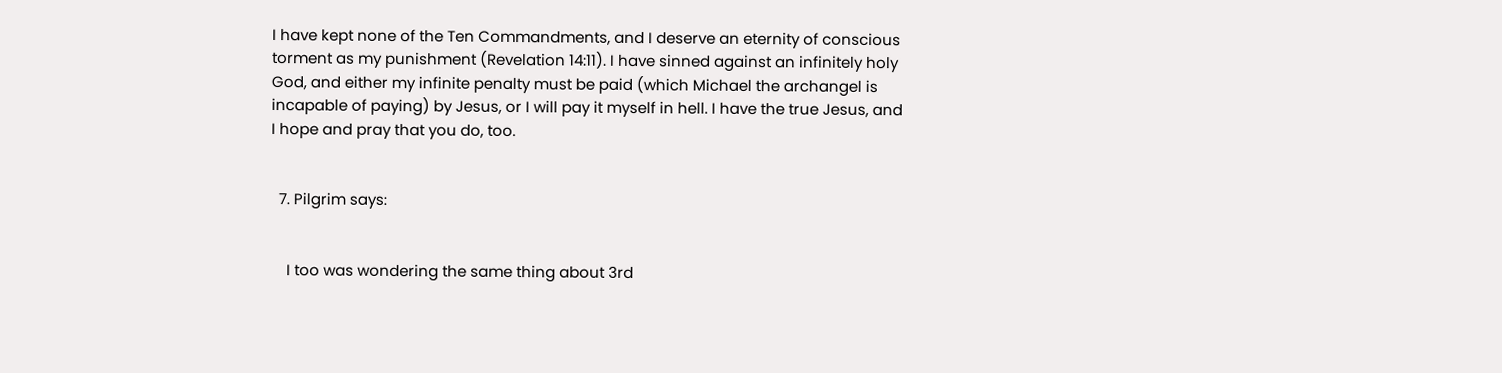I have kept none of the Ten Commandments, and I deserve an eternity of conscious torment as my punishment (Revelation 14:11). I have sinned against an infinitely holy God, and either my infinite penalty must be paid (which Michael the archangel is incapable of paying) by Jesus, or I will pay it myself in hell. I have the true Jesus, and I hope and pray that you do, too.


  7. Pilgrim says:


    I too was wondering the same thing about 3rd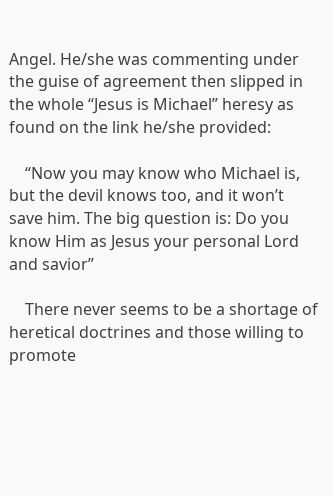Angel. He/she was commenting under the guise of agreement then slipped in the whole “Jesus is Michael” heresy as found on the link he/she provided:

    “Now you may know who Michael is, but the devil knows too, and it won’t save him. The big question is: Do you know Him as Jesus your personal Lord and savior”

    There never seems to be a shortage of heretical doctrines and those willing to promote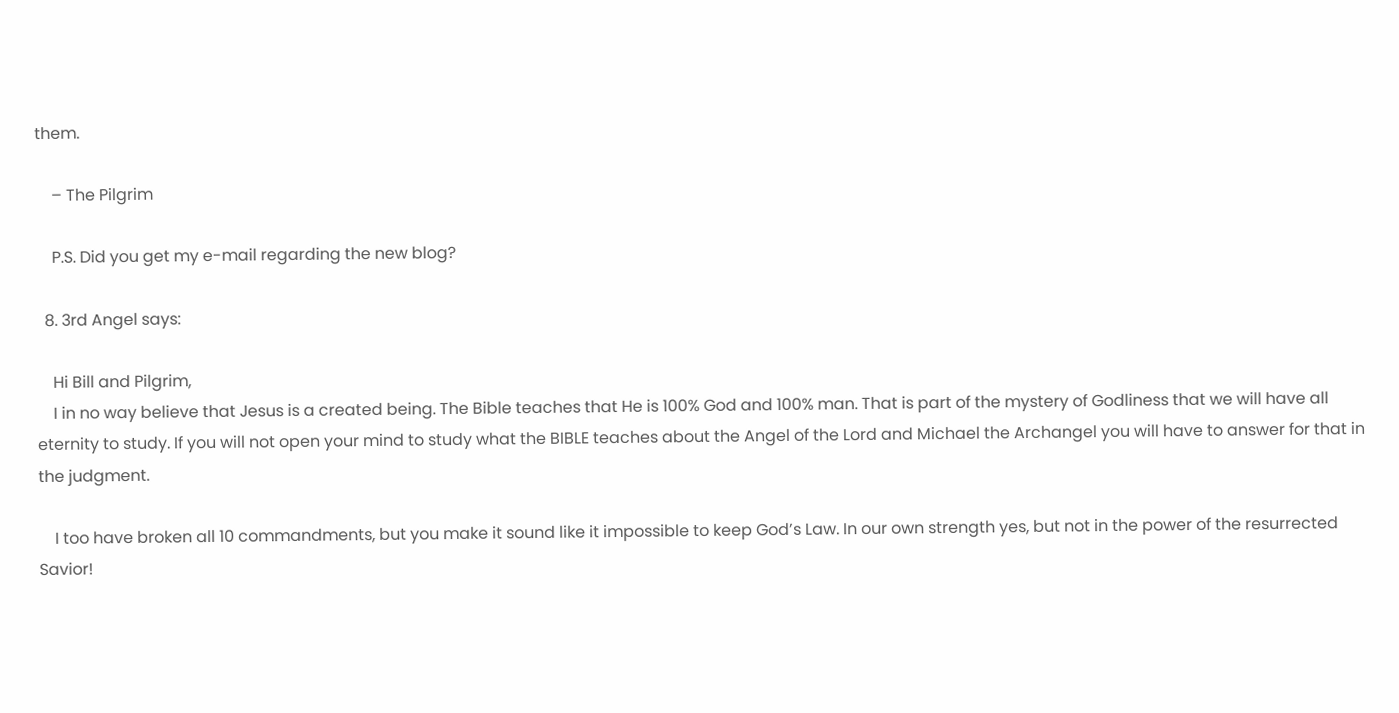them.

    – The Pilgrim

    P.S. Did you get my e-mail regarding the new blog?

  8. 3rd Angel says:

    Hi Bill and Pilgrim,
    I in no way believe that Jesus is a created being. The Bible teaches that He is 100% God and 100% man. That is part of the mystery of Godliness that we will have all eternity to study. If you will not open your mind to study what the BIBLE teaches about the Angel of the Lord and Michael the Archangel you will have to answer for that in the judgment.

    I too have broken all 10 commandments, but you make it sound like it impossible to keep God’s Law. In our own strength yes, but not in the power of the resurrected Savior!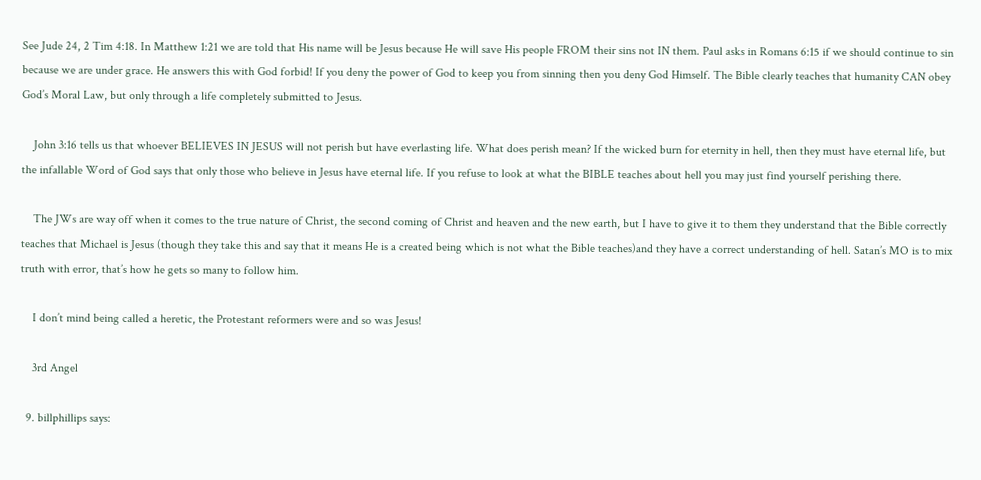See Jude 24, 2 Tim 4:18. In Matthew 1:21 we are told that His name will be Jesus because He will save His people FROM their sins not IN them. Paul asks in Romans 6:15 if we should continue to sin because we are under grace. He answers this with God forbid! If you deny the power of God to keep you from sinning then you deny God Himself. The Bible clearly teaches that humanity CAN obey God’s Moral Law, but only through a life completely submitted to Jesus.

    John 3:16 tells us that whoever BELIEVES IN JESUS will not perish but have everlasting life. What does perish mean? If the wicked burn for eternity in hell, then they must have eternal life, but the infallable Word of God says that only those who believe in Jesus have eternal life. If you refuse to look at what the BIBLE teaches about hell you may just find yourself perishing there.

    The JWs are way off when it comes to the true nature of Christ, the second coming of Christ and heaven and the new earth, but I have to give it to them they understand that the Bible correctly teaches that Michael is Jesus (though they take this and say that it means He is a created being which is not what the Bible teaches)and they have a correct understanding of hell. Satan’s MO is to mix truth with error, that’s how he gets so many to follow him.

    I don’t mind being called a heretic, the Protestant reformers were and so was Jesus!

    3rd Angel

  9. billphillips says: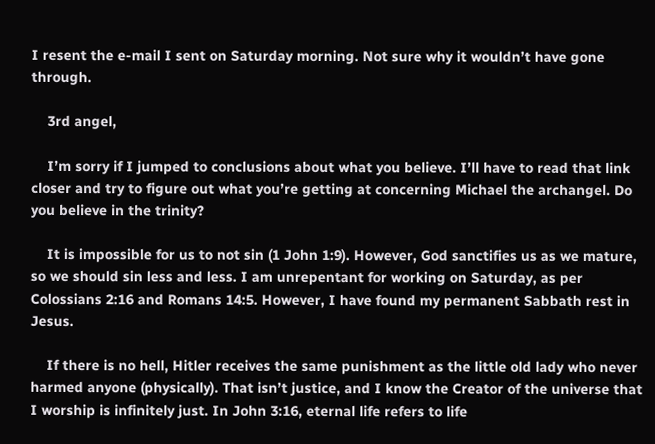I resent the e-mail I sent on Saturday morning. Not sure why it wouldn’t have gone through.

    3rd angel,

    I’m sorry if I jumped to conclusions about what you believe. I’ll have to read that link closer and try to figure out what you’re getting at concerning Michael the archangel. Do you believe in the trinity?

    It is impossible for us to not sin (1 John 1:9). However, God sanctifies us as we mature, so we should sin less and less. I am unrepentant for working on Saturday, as per Colossians 2:16 and Romans 14:5. However, I have found my permanent Sabbath rest in Jesus.

    If there is no hell, Hitler receives the same punishment as the little old lady who never harmed anyone (physically). That isn’t justice, and I know the Creator of the universe that I worship is infinitely just. In John 3:16, eternal life refers to life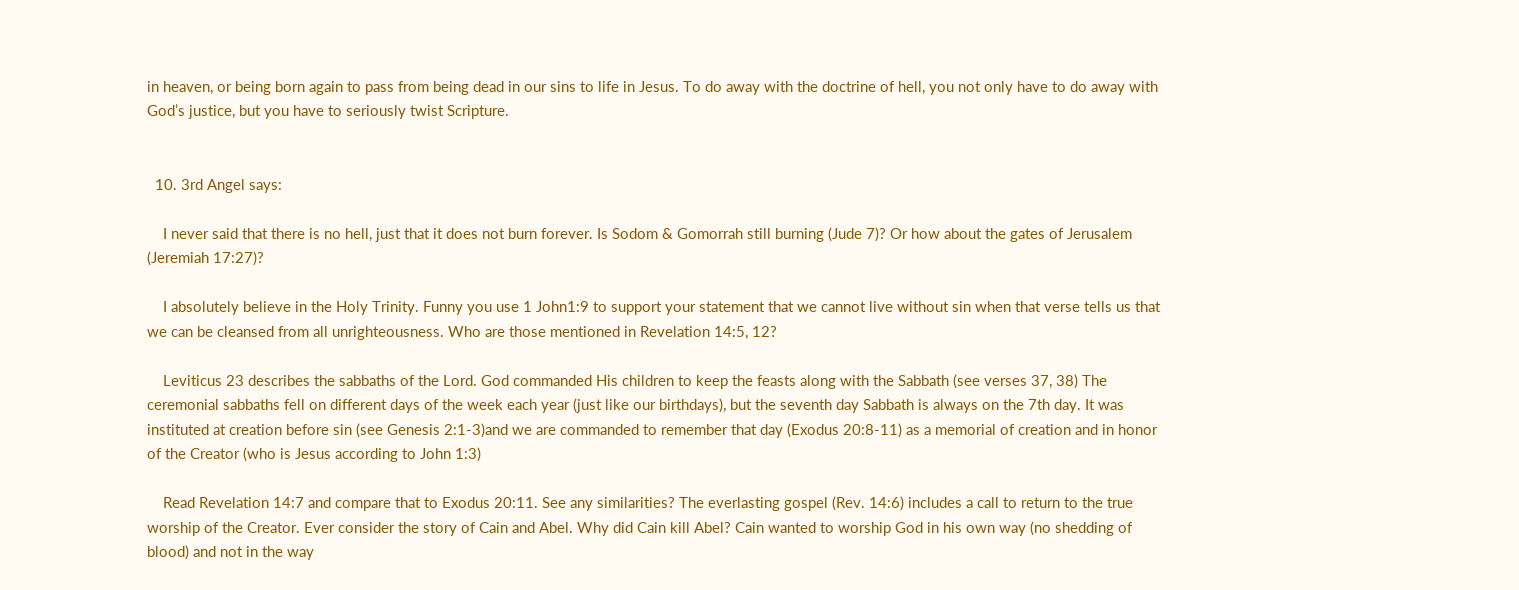in heaven, or being born again to pass from being dead in our sins to life in Jesus. To do away with the doctrine of hell, you not only have to do away with God’s justice, but you have to seriously twist Scripture.


  10. 3rd Angel says:

    I never said that there is no hell, just that it does not burn forever. Is Sodom & Gomorrah still burning (Jude 7)? Or how about the gates of Jerusalem (Jeremiah 17:27)?

    I absolutely believe in the Holy Trinity. Funny you use 1 John1:9 to support your statement that we cannot live without sin when that verse tells us that we can be cleansed from all unrighteousness. Who are those mentioned in Revelation 14:5, 12?

    Leviticus 23 describes the sabbaths of the Lord. God commanded His children to keep the feasts along with the Sabbath (see verses 37, 38) The ceremonial sabbaths fell on different days of the week each year (just like our birthdays), but the seventh day Sabbath is always on the 7th day. It was instituted at creation before sin (see Genesis 2:1-3)and we are commanded to remember that day (Exodus 20:8-11) as a memorial of creation and in honor of the Creator (who is Jesus according to John 1:3)

    Read Revelation 14:7 and compare that to Exodus 20:11. See any similarities? The everlasting gospel (Rev. 14:6) includes a call to return to the true worship of the Creator. Ever consider the story of Cain and Abel. Why did Cain kill Abel? Cain wanted to worship God in his own way (no shedding of blood) and not in the way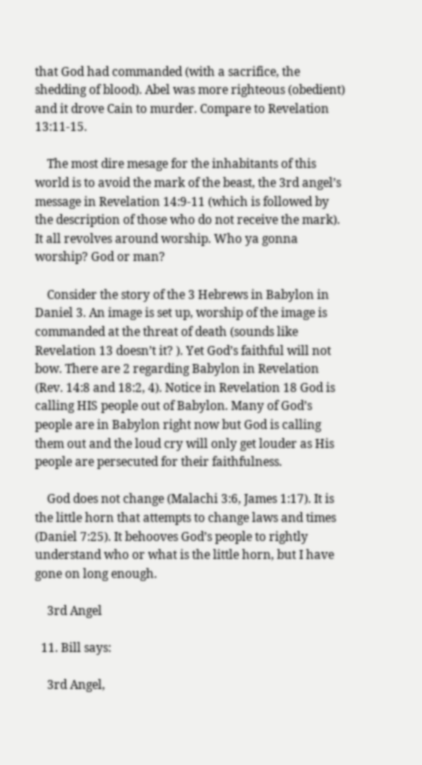that God had commanded (with a sacrifice, the shedding of blood). Abel was more righteous (obedient) and it drove Cain to murder. Compare to Revelation 13:11-15.

    The most dire mesage for the inhabitants of this world is to avoid the mark of the beast, the 3rd angel’s message in Revelation 14:9-11 (which is followed by the description of those who do not receive the mark). It all revolves around worship. Who ya gonna worship? God or man?

    Consider the story of the 3 Hebrews in Babylon in Daniel 3. An image is set up, worship of the image is commanded at the threat of death (sounds like Revelation 13 doesn’t it? ). Yet God’s faithful will not bow. There are 2 regarding Babylon in Revelation (Rev. 14:8 and 18:2, 4). Notice in Revelation 18 God is calling HIS people out of Babylon. Many of God’s people are in Babylon right now but God is calling them out and the loud cry will only get louder as His people are persecuted for their faithfulness.

    God does not change (Malachi 3:6, James 1:17). It is the little horn that attempts to change laws and times (Daniel 7:25). It behooves God’s people to rightly understand who or what is the little horn, but I have gone on long enough.

    3rd Angel

  11. Bill says:

    3rd Angel,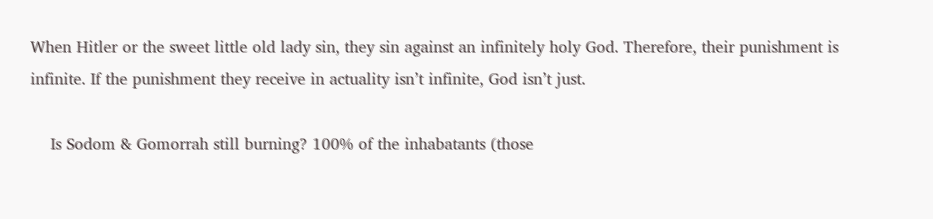When Hitler or the sweet little old lady sin, they sin against an infinitely holy God. Therefore, their punishment is infinite. If the punishment they receive in actuality isn’t infinite, God isn’t just.

    Is Sodom & Gomorrah still burning? 100% of the inhabatants (those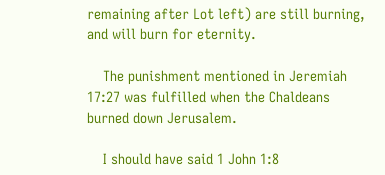remaining after Lot left) are still burning, and will burn for eternity.

    The punishment mentioned in Jeremiah 17:27 was fulfilled when the Chaldeans burned down Jerusalem.

    I should have said 1 John 1:8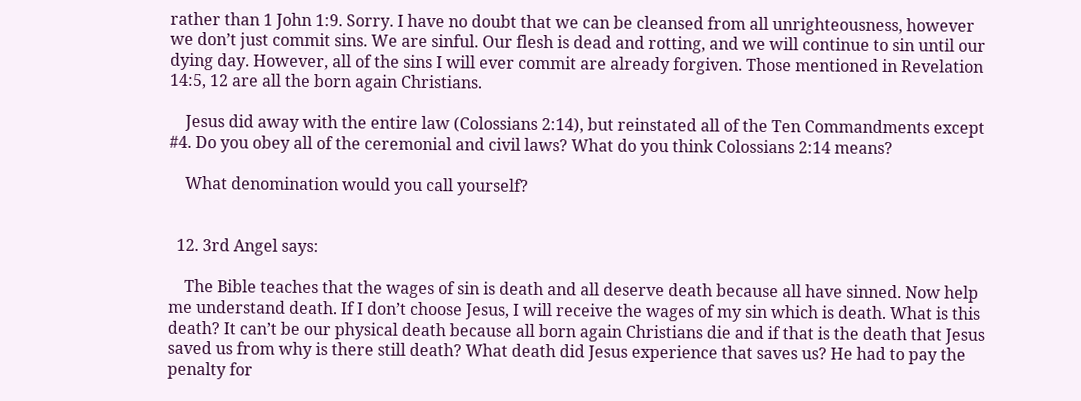rather than 1 John 1:9. Sorry. I have no doubt that we can be cleansed from all unrighteousness, however we don’t just commit sins. We are sinful. Our flesh is dead and rotting, and we will continue to sin until our dying day. However, all of the sins I will ever commit are already forgiven. Those mentioned in Revelation 14:5, 12 are all the born again Christians.

    Jesus did away with the entire law (Colossians 2:14), but reinstated all of the Ten Commandments except #4. Do you obey all of the ceremonial and civil laws? What do you think Colossians 2:14 means?

    What denomination would you call yourself?


  12. 3rd Angel says:

    The Bible teaches that the wages of sin is death and all deserve death because all have sinned. Now help me understand death. If I don’t choose Jesus, I will receive the wages of my sin which is death. What is this death? It can’t be our physical death because all born again Christians die and if that is the death that Jesus saved us from why is there still death? What death did Jesus experience that saves us? He had to pay the penalty for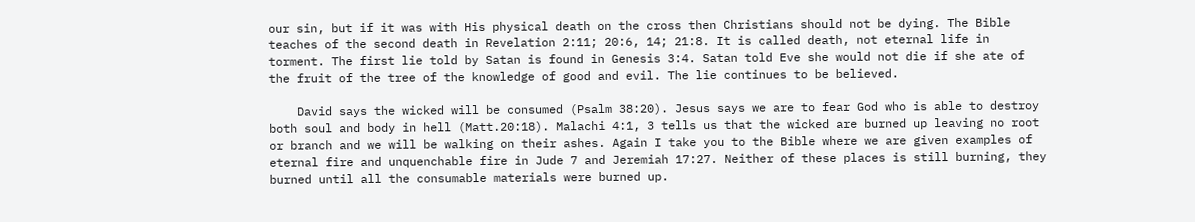our sin, but if it was with His physical death on the cross then Christians should not be dying. The Bible teaches of the second death in Revelation 2:11; 20:6, 14; 21:8. It is called death, not eternal life in torment. The first lie told by Satan is found in Genesis 3:4. Satan told Eve she would not die if she ate of the fruit of the tree of the knowledge of good and evil. The lie continues to be believed.

    David says the wicked will be consumed (Psalm 38:20). Jesus says we are to fear God who is able to destroy both soul and body in hell (Matt.20:18). Malachi 4:1, 3 tells us that the wicked are burned up leaving no root or branch and we will be walking on their ashes. Again I take you to the Bible where we are given examples of eternal fire and unquenchable fire in Jude 7 and Jeremiah 17:27. Neither of these places is still burning, they burned until all the consumable materials were burned up.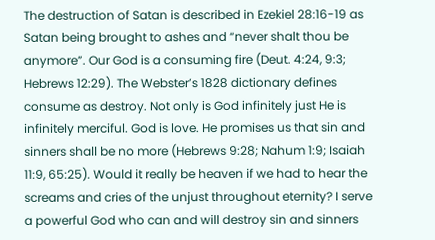The destruction of Satan is described in Ezekiel 28:16-19 as Satan being brought to ashes and “never shalt thou be anymore”. Our God is a consuming fire (Deut. 4:24, 9:3; Hebrews 12:29). The Webster’s 1828 dictionary defines consume as destroy. Not only is God infinitely just He is infinitely merciful. God is love. He promises us that sin and sinners shall be no more (Hebrews 9:28; Nahum 1:9; Isaiah 11:9, 65:25). Would it really be heaven if we had to hear the screams and cries of the unjust throughout eternity? I serve a powerful God who can and will destroy sin and sinners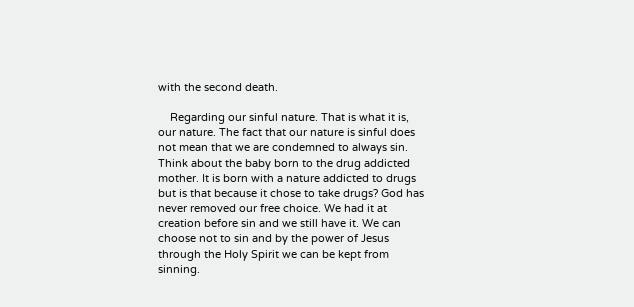with the second death.

    Regarding our sinful nature. That is what it is, our nature. The fact that our nature is sinful does not mean that we are condemned to always sin. Think about the baby born to the drug addicted mother. It is born with a nature addicted to drugs but is that because it chose to take drugs? God has never removed our free choice. We had it at creation before sin and we still have it. We can choose not to sin and by the power of Jesus through the Holy Spirit we can be kept from sinning.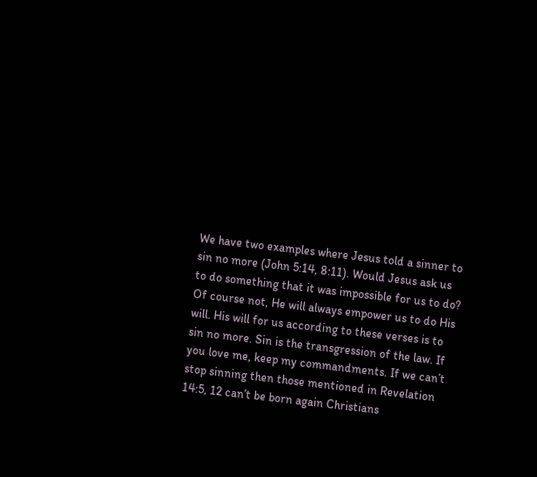We have two examples where Jesus told a sinner to sin no more (John 5:14, 8:11). Would Jesus ask us to do something that it was impossible for us to do? Of course not, He will always empower us to do His will. His will for us according to these verses is to sin no more. Sin is the transgression of the law. If you love me, keep my commandments. If we can’t stop sinning then those mentioned in Revelation 14:5, 12 can’t be born again Christians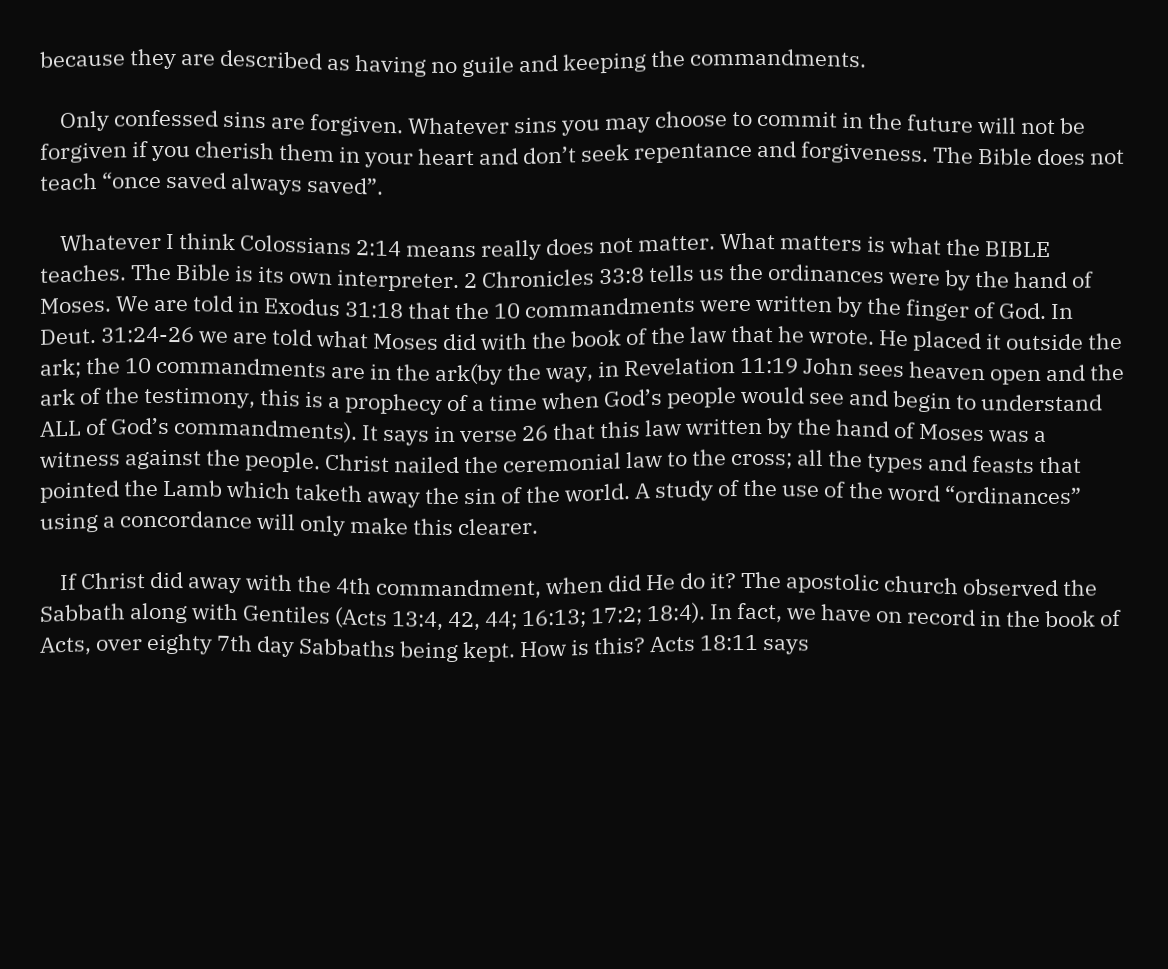because they are described as having no guile and keeping the commandments.

    Only confessed sins are forgiven. Whatever sins you may choose to commit in the future will not be forgiven if you cherish them in your heart and don’t seek repentance and forgiveness. The Bible does not teach “once saved always saved”.

    Whatever I think Colossians 2:14 means really does not matter. What matters is what the BIBLE teaches. The Bible is its own interpreter. 2 Chronicles 33:8 tells us the ordinances were by the hand of Moses. We are told in Exodus 31:18 that the 10 commandments were written by the finger of God. In Deut. 31:24-26 we are told what Moses did with the book of the law that he wrote. He placed it outside the ark; the 10 commandments are in the ark(by the way, in Revelation 11:19 John sees heaven open and the ark of the testimony, this is a prophecy of a time when God’s people would see and begin to understand ALL of God’s commandments). It says in verse 26 that this law written by the hand of Moses was a witness against the people. Christ nailed the ceremonial law to the cross; all the types and feasts that pointed the Lamb which taketh away the sin of the world. A study of the use of the word “ordinances” using a concordance will only make this clearer.

    If Christ did away with the 4th commandment, when did He do it? The apostolic church observed the Sabbath along with Gentiles (Acts 13:4, 42, 44; 16:13; 17:2; 18:4). In fact, we have on record in the book of Acts, over eighty 7th day Sabbaths being kept. How is this? Acts 18:11 says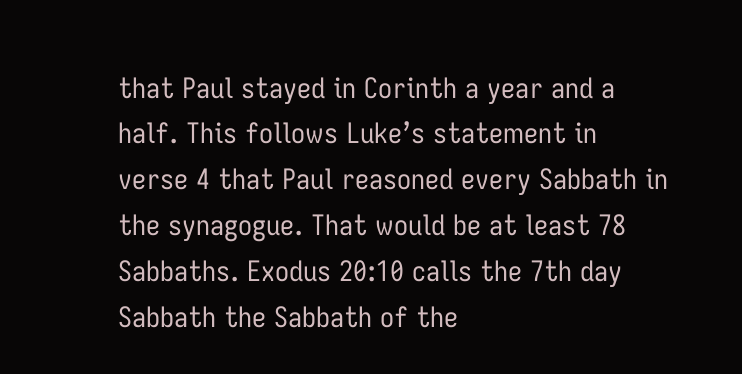that Paul stayed in Corinth a year and a half. This follows Luke’s statement in verse 4 that Paul reasoned every Sabbath in the synagogue. That would be at least 78 Sabbaths. Exodus 20:10 calls the 7th day Sabbath the Sabbath of the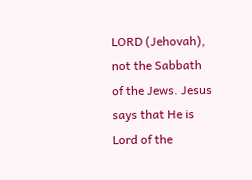LORD (Jehovah), not the Sabbath of the Jews. Jesus says that He is Lord of the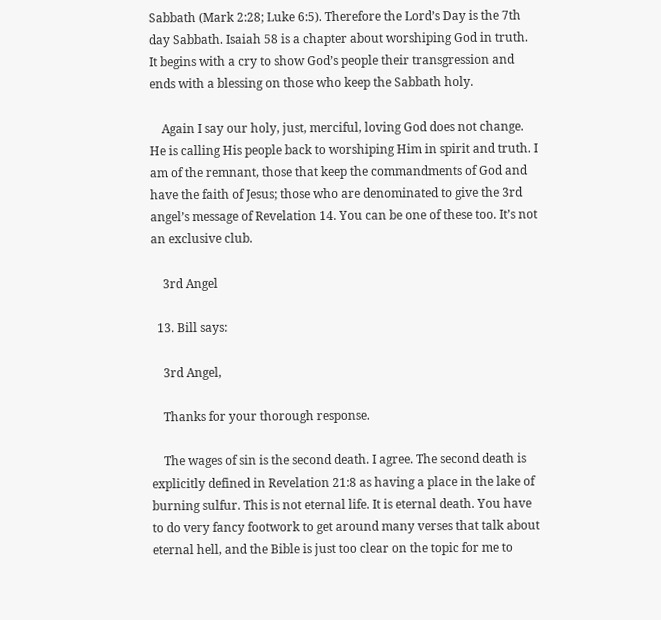Sabbath (Mark 2:28; Luke 6:5). Therefore the Lord’s Day is the 7th day Sabbath. Isaiah 58 is a chapter about worshiping God in truth. It begins with a cry to show God’s people their transgression and ends with a blessing on those who keep the Sabbath holy.

    Again I say our holy, just, merciful, loving God does not change. He is calling His people back to worshiping Him in spirit and truth. I am of the remnant, those that keep the commandments of God and have the faith of Jesus; those who are denominated to give the 3rd angel’s message of Revelation 14. You can be one of these too. It’s not an exclusive club.

    3rd Angel

  13. Bill says:

    3rd Angel,

    Thanks for your thorough response.

    The wages of sin is the second death. I agree. The second death is explicitly defined in Revelation 21:8 as having a place in the lake of burning sulfur. This is not eternal life. It is eternal death. You have to do very fancy footwork to get around many verses that talk about eternal hell, and the Bible is just too clear on the topic for me to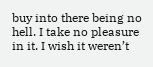buy into there being no hell. I take no pleasure in it. I wish it weren’t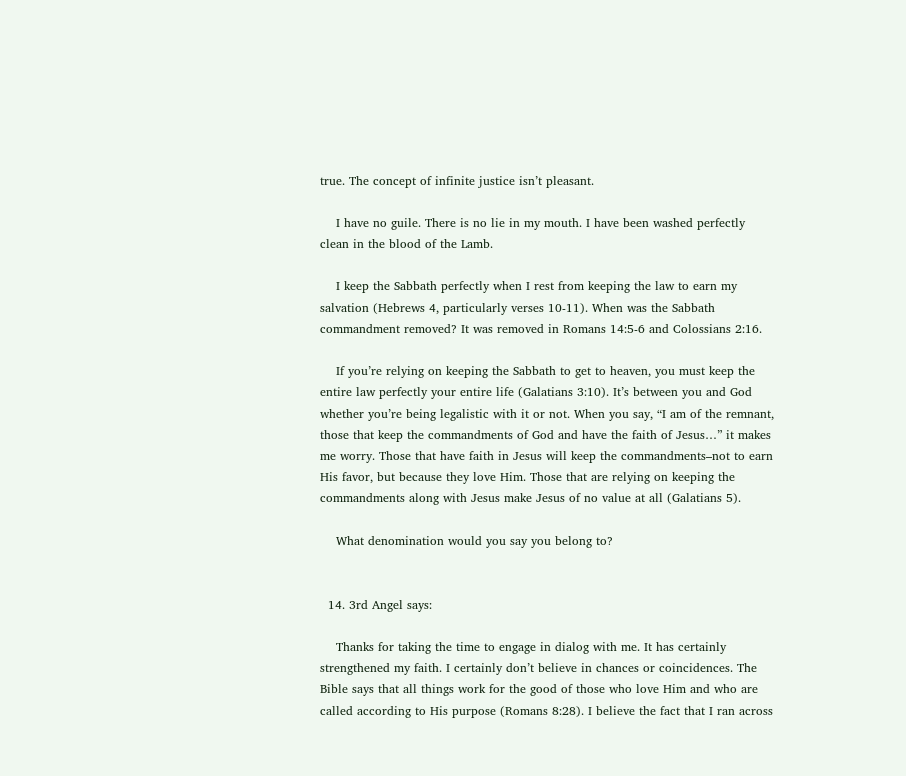true. The concept of infinite justice isn’t pleasant.

    I have no guile. There is no lie in my mouth. I have been washed perfectly clean in the blood of the Lamb.

    I keep the Sabbath perfectly when I rest from keeping the law to earn my salvation (Hebrews 4, particularly verses 10-11). When was the Sabbath commandment removed? It was removed in Romans 14:5-6 and Colossians 2:16.

    If you’re relying on keeping the Sabbath to get to heaven, you must keep the entire law perfectly your entire life (Galatians 3:10). It’s between you and God whether you’re being legalistic with it or not. When you say, “I am of the remnant, those that keep the commandments of God and have the faith of Jesus…” it makes me worry. Those that have faith in Jesus will keep the commandments–not to earn His favor, but because they love Him. Those that are relying on keeping the commandments along with Jesus make Jesus of no value at all (Galatians 5).

    What denomination would you say you belong to?


  14. 3rd Angel says:

    Thanks for taking the time to engage in dialog with me. It has certainly strengthened my faith. I certainly don’t believe in chances or coincidences. The Bible says that all things work for the good of those who love Him and who are called according to His purpose (Romans 8:28). I believe the fact that I ran across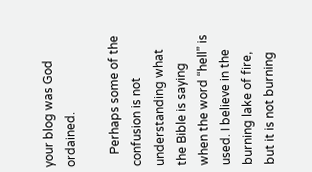your blog was God ordained.

    Perhaps some of the confusion is not understanding what the Bible is saying when the word “hell” is used. I believe in the burning lake of fire, but it is not burning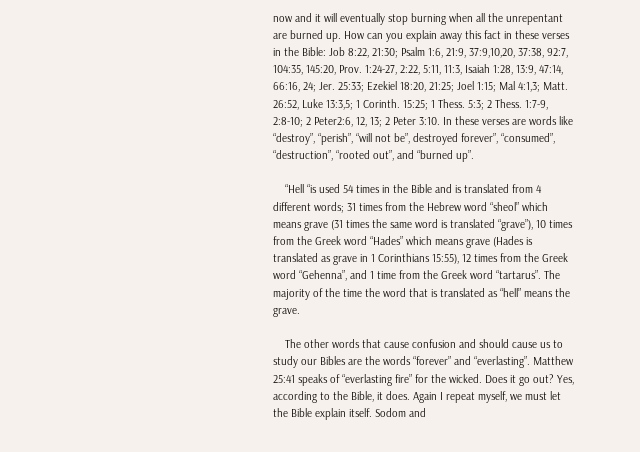now and it will eventually stop burning when all the unrepentant are burned up. How can you explain away this fact in these verses in the Bible: Job 8:22, 21:30; Psalm 1:6, 21:9, 37:9,10,20, 37:38, 92:7, 104:35, 145:20, Prov. 1:24-27, 2:22, 5:11, 11:3, Isaiah 1:28, 13:9, 47:14, 66:16, 24; Jer. 25:33; Ezekiel 18:20, 21:25; Joel 1:15; Mal 4:1,3; Matt. 26:52, Luke 13:3,5; 1 Corinth. 15:25; 1 Thess. 5:3; 2 Thess. 1:7-9, 2:8-10; 2 Peter2:6, 12, 13; 2 Peter 3:10. In these verses are words like “destroy”, “perish”, “will not be”, destroyed forever”, “consumed”, “destruction”, “rooted out”, and “burned up”.

    “Hell “is used 54 times in the Bible and is translated from 4 different words; 31 times from the Hebrew word “sheol” which means grave (31 times the same word is translated “grave”), 10 times from the Greek word “Hades” which means grave (Hades is translated as grave in 1 Corinthians 15:55), 12 times from the Greek word “Gehenna”, and 1 time from the Greek word “tartarus”. The majority of the time the word that is translated as “hell” means the grave.

    The other words that cause confusion and should cause us to study our Bibles are the words “forever” and “everlasting”. Matthew 25:41 speaks of “everlasting fire” for the wicked. Does it go out? Yes, according to the Bible, it does. Again I repeat myself, we must let the Bible explain itself. Sodom and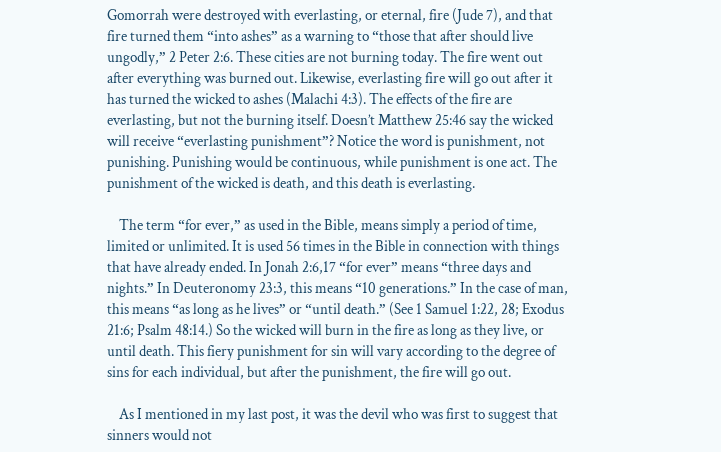Gomorrah were destroyed with everlasting, or eternal, fire (Jude 7), and that fire turned them “into ashes” as a warning to “those that after should live ungodly,” 2 Peter 2:6. These cities are not burning today. The fire went out after everything was burned out. Likewise, everlasting fire will go out after it has turned the wicked to ashes (Malachi 4:3). The effects of the fire are everlasting, but not the burning itself. Doesn’t Matthew 25:46 say the wicked will receive “everlasting punishment”? Notice the word is punishment, not punishing. Punishing would be continuous, while punishment is one act. The punishment of the wicked is death, and this death is everlasting.

    The term “for ever,” as used in the Bible, means simply a period of time, limited or unlimited. It is used 56 times in the Bible in connection with things that have already ended. In Jonah 2:6,17 “for ever” means “three days and nights.” In Deuteronomy 23:3, this means “10 generations.” In the case of man, this means “as long as he lives” or “until death.” (See 1 Samuel 1:22, 28; Exodus 21:6; Psalm 48:14.) So the wicked will burn in the fire as long as they live, or until death. This fiery punishment for sin will vary according to the degree of sins for each individual, but after the punishment, the fire will go out.

    As I mentioned in my last post, it was the devil who was first to suggest that sinners would not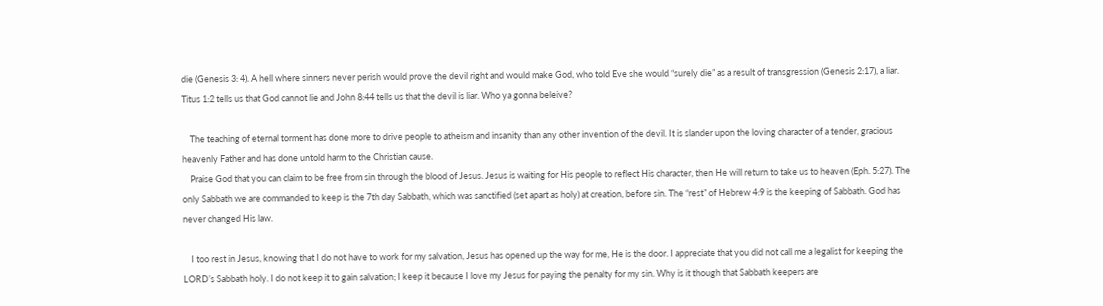die (Genesis 3: 4). A hell where sinners never perish would prove the devil right and would make God, who told Eve she would “surely die” as a result of transgression (Genesis 2:17), a liar. Titus 1:2 tells us that God cannot lie and John 8:44 tells us that the devil is liar. Who ya gonna beleive?

    The teaching of eternal torment has done more to drive people to atheism and insanity than any other invention of the devil. It is slander upon the loving character of a tender, gracious heavenly Father and has done untold harm to the Christian cause.
    Praise God that you can claim to be free from sin through the blood of Jesus. Jesus is waiting for His people to reflect His character, then He will return to take us to heaven (Eph. 5:27). The only Sabbath we are commanded to keep is the 7th day Sabbath, which was sanctified (set apart as holy) at creation, before sin. The “rest” of Hebrew 4:9 is the keeping of Sabbath. God has never changed His law.

    I too rest in Jesus, knowing that I do not have to work for my salvation, Jesus has opened up the way for me, He is the door. I appreciate that you did not call me a legalist for keeping the LORD’s Sabbath holy. I do not keep it to gain salvation; I keep it because I love my Jesus for paying the penalty for my sin. Why is it though that Sabbath keepers are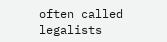often called legalists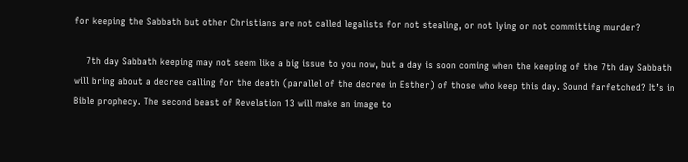for keeping the Sabbath but other Christians are not called legalists for not stealing, or not lying or not committing murder?

    7th day Sabbath keeping may not seem like a big issue to you now, but a day is soon coming when the keeping of the 7th day Sabbath will bring about a decree calling for the death (parallel of the decree in Esther) of those who keep this day. Sound farfetched? It’s in Bible prophecy. The second beast of Revelation 13 will make an image to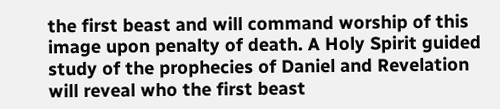the first beast and will command worship of this image upon penalty of death. A Holy Spirit guided study of the prophecies of Daniel and Revelation will reveal who the first beast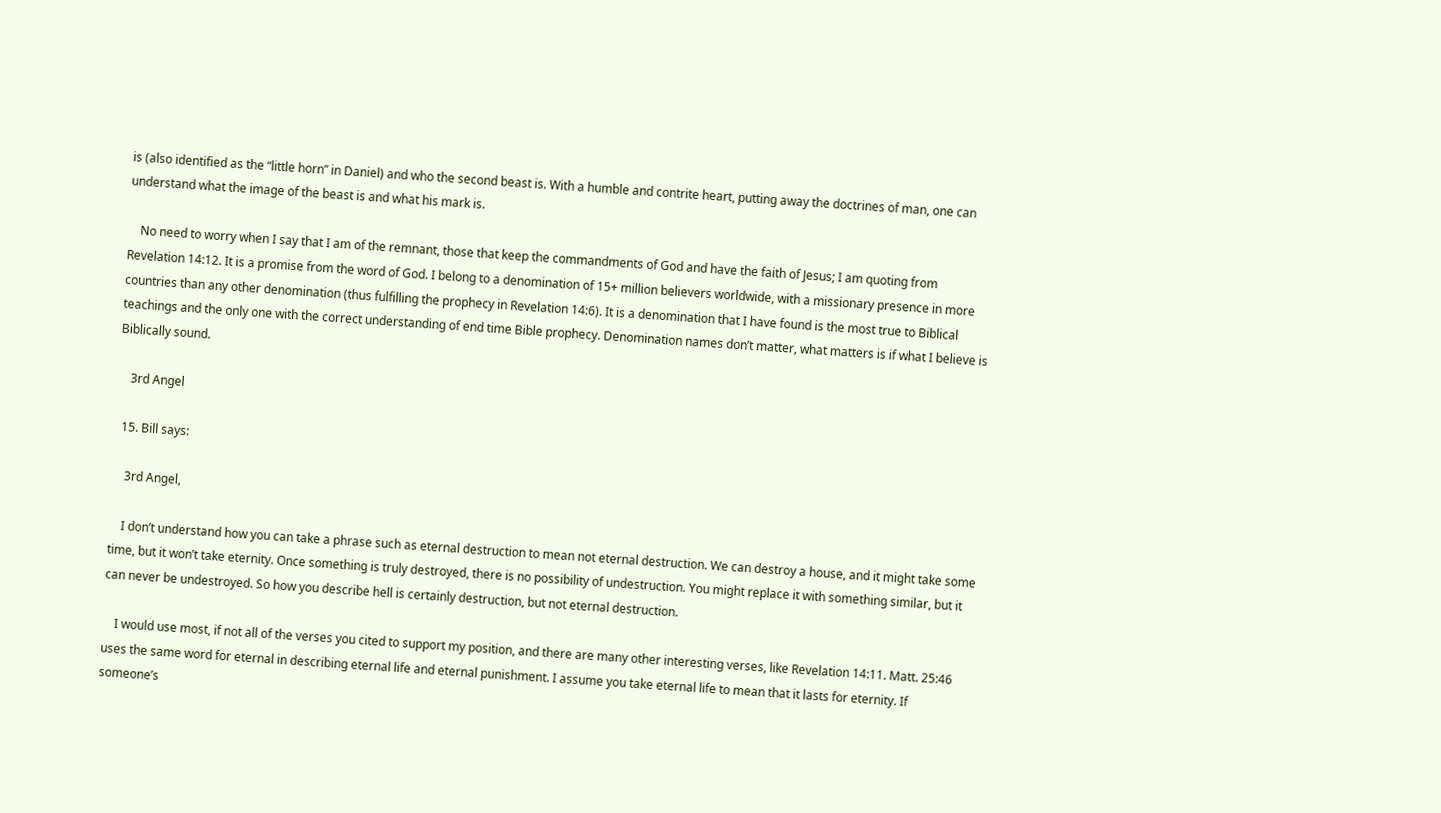is (also identified as the “little horn” in Daniel) and who the second beast is. With a humble and contrite heart, putting away the doctrines of man, one can understand what the image of the beast is and what his mark is.

    No need to worry when I say that I am of the remnant, those that keep the commandments of God and have the faith of Jesus; I am quoting from Revelation 14:12. It is a promise from the word of God. I belong to a denomination of 15+ million believers worldwide, with a missionary presence in more countries than any other denomination (thus fulfilling the prophecy in Revelation 14:6). It is a denomination that I have found is the most true to Biblical teachings and the only one with the correct understanding of end time Bible prophecy. Denomination names don’t matter, what matters is if what I believe is Biblically sound.

    3rd Angel

  15. Bill says:

    3rd Angel,

    I don’t understand how you can take a phrase such as eternal destruction to mean not eternal destruction. We can destroy a house, and it might take some time, but it won’t take eternity. Once something is truly destroyed, there is no possibility of undestruction. You might replace it with something similar, but it can never be undestroyed. So how you describe hell is certainly destruction, but not eternal destruction.

    I would use most, if not all of the verses you cited to support my position, and there are many other interesting verses, like Revelation 14:11. Matt. 25:46 uses the same word for eternal in describing eternal life and eternal punishment. I assume you take eternal life to mean that it lasts for eternity. If someone’s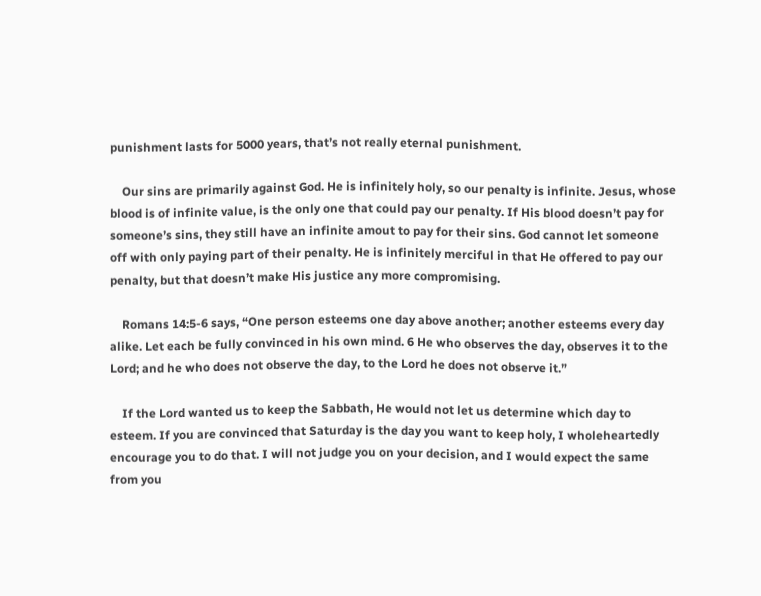punishment lasts for 5000 years, that’s not really eternal punishment.

    Our sins are primarily against God. He is infinitely holy, so our penalty is infinite. Jesus, whose blood is of infinite value, is the only one that could pay our penalty. If His blood doesn’t pay for someone’s sins, they still have an infinite amout to pay for their sins. God cannot let someone off with only paying part of their penalty. He is infinitely merciful in that He offered to pay our penalty, but that doesn’t make His justice any more compromising.

    Romans 14:5-6 says, “One person esteems one day above another; another esteems every day alike. Let each be fully convinced in his own mind. 6 He who observes the day, observes it to the Lord; and he who does not observe the day, to the Lord he does not observe it.”

    If the Lord wanted us to keep the Sabbath, He would not let us determine which day to esteem. If you are convinced that Saturday is the day you want to keep holy, I wholeheartedly encourage you to do that. I will not judge you on your decision, and I would expect the same from you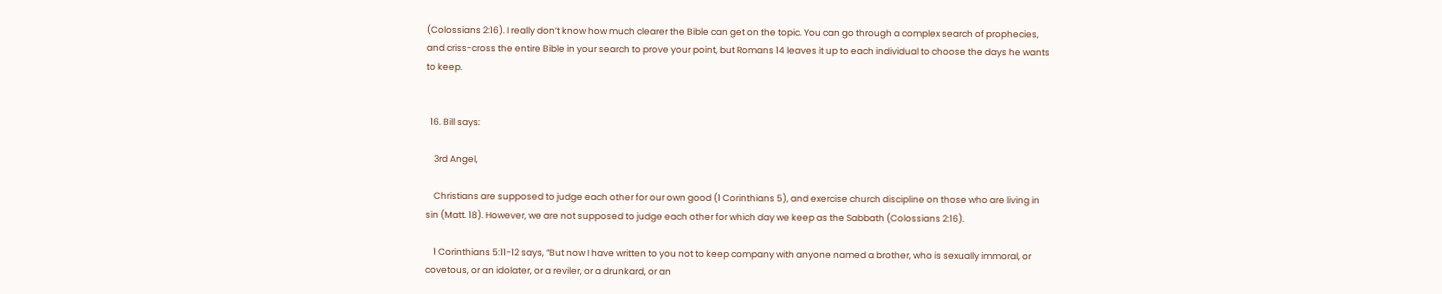(Colossians 2:16). I really don’t know how much clearer the Bible can get on the topic. You can go through a complex search of prophecies, and criss-cross the entire Bible in your search to prove your point, but Romans 14 leaves it up to each individual to choose the days he wants to keep.


  16. Bill says:

    3rd Angel,

    Christians are supposed to judge each other for our own good (1 Corinthians 5), and exercise church discipline on those who are living in sin (Matt. 18). However, we are not supposed to judge each other for which day we keep as the Sabbath (Colossians 2:16).

    1 Corinthians 5:11-12 says, “But now I have written to you not to keep company with anyone named a brother, who is sexually immoral, or covetous, or an idolater, or a reviler, or a drunkard, or an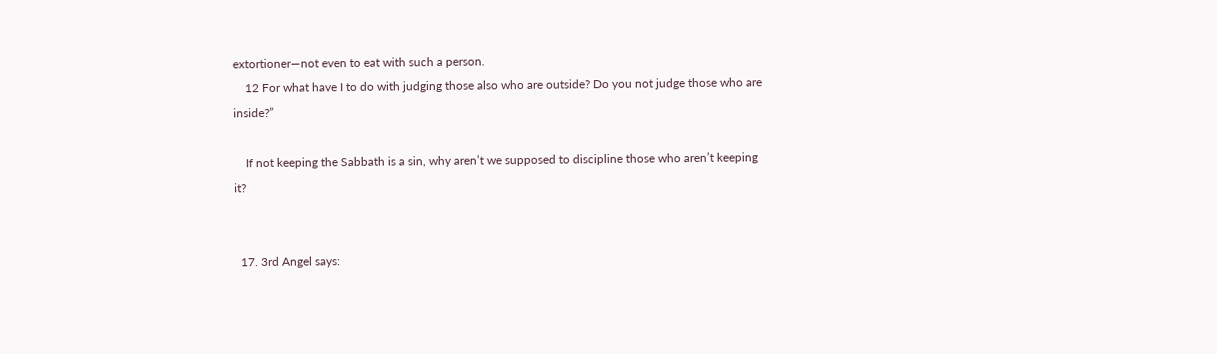extortioner—not even to eat with such a person.
    12 For what have I to do with judging those also who are outside? Do you not judge those who are inside?”

    If not keeping the Sabbath is a sin, why aren’t we supposed to discipline those who aren’t keeping it?


  17. 3rd Angel says: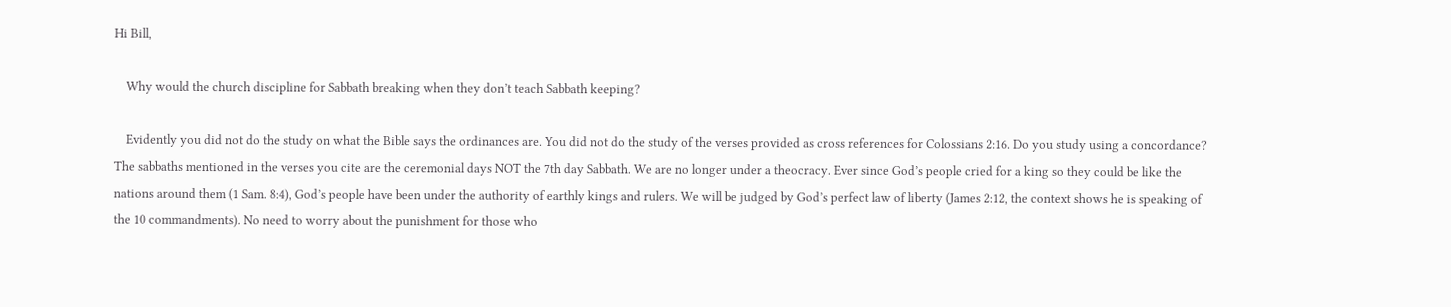Hi Bill,

    Why would the church discipline for Sabbath breaking when they don’t teach Sabbath keeping?

    Evidently you did not do the study on what the Bible says the ordinances are. You did not do the study of the verses provided as cross references for Colossians 2:16. Do you study using a concordance? The sabbaths mentioned in the verses you cite are the ceremonial days NOT the 7th day Sabbath. We are no longer under a theocracy. Ever since God’s people cried for a king so they could be like the nations around them (1 Sam. 8:4), God’s people have been under the authority of earthly kings and rulers. We will be judged by God’s perfect law of liberty (James 2:12, the context shows he is speaking of the 10 commandments). No need to worry about the punishment for those who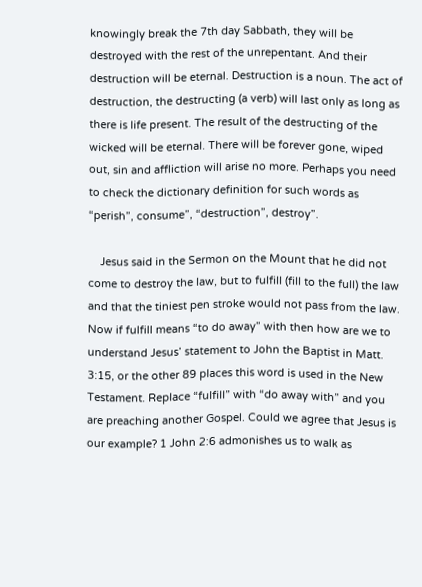knowingly break the 7th day Sabbath, they will be destroyed with the rest of the unrepentant. And their destruction will be eternal. Destruction is a noun. The act of destruction, the destructing (a verb) will last only as long as there is life present. The result of the destructing of the wicked will be eternal. There will be forever gone, wiped out, sin and affliction will arise no more. Perhaps you need to check the dictionary definition for such words as “perish”, consume”, “destruction”, destroy”.

    Jesus said in the Sermon on the Mount that he did not come to destroy the law, but to fulfill (fill to the full) the law and that the tiniest pen stroke would not pass from the law. Now if fulfill means “to do away” with then how are we to understand Jesus’ statement to John the Baptist in Matt. 3:15, or the other 89 places this word is used in the New Testament. Replace “fulfill” with “do away with” and you are preaching another Gospel. Could we agree that Jesus is our example? 1 John 2:6 admonishes us to walk as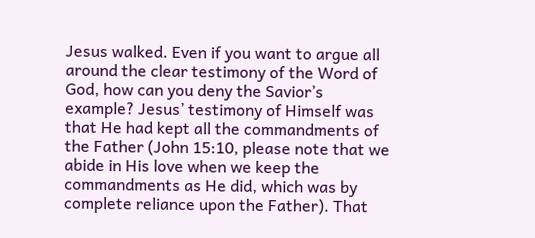Jesus walked. Even if you want to argue all around the clear testimony of the Word of God, how can you deny the Savior’s example? Jesus’ testimony of Himself was that He had kept all the commandments of the Father (John 15:10, please note that we abide in His love when we keep the commandments as He did, which was by complete reliance upon the Father). That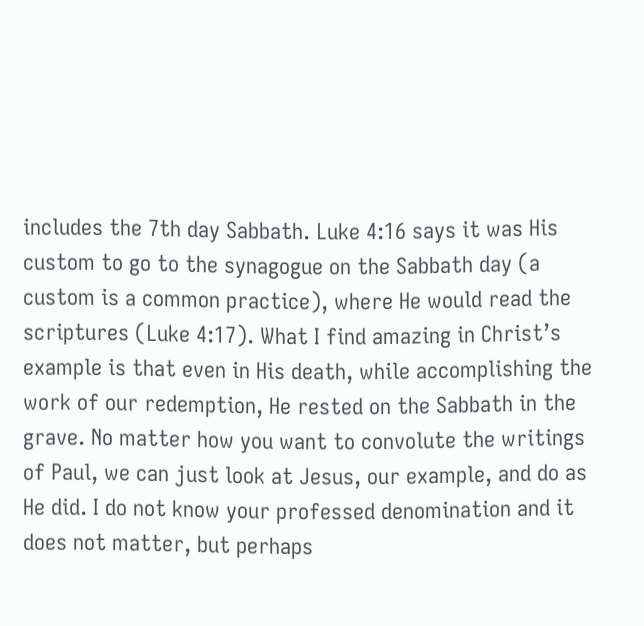includes the 7th day Sabbath. Luke 4:16 says it was His custom to go to the synagogue on the Sabbath day (a custom is a common practice), where He would read the scriptures (Luke 4:17). What I find amazing in Christ’s example is that even in His death, while accomplishing the work of our redemption, He rested on the Sabbath in the grave. No matter how you want to convolute the writings of Paul, we can just look at Jesus, our example, and do as He did. I do not know your professed denomination and it does not matter, but perhaps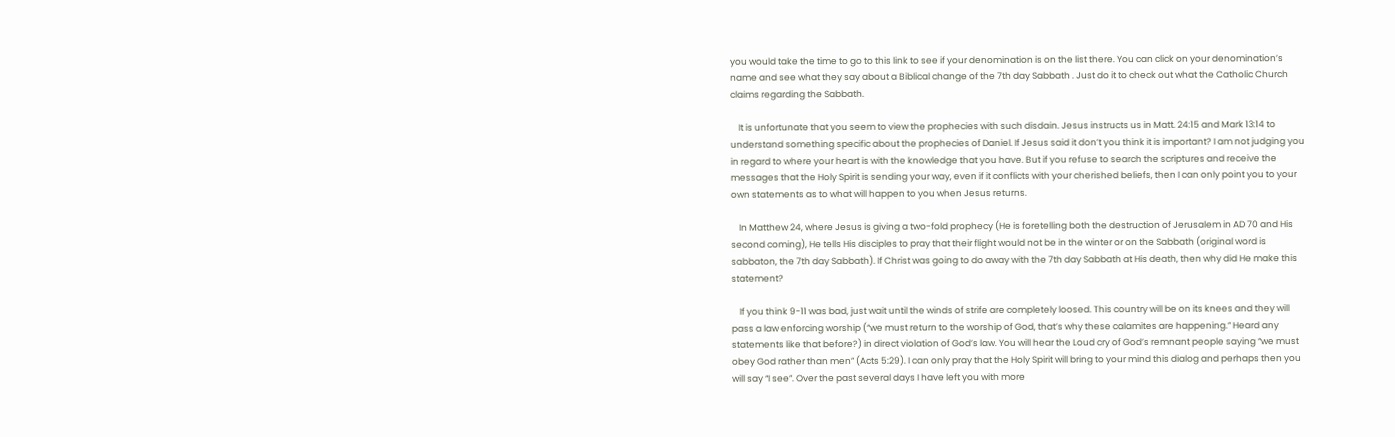you would take the time to go to this link to see if your denomination is on the list there. You can click on your denomination’s name and see what they say about a Biblical change of the 7th day Sabbath . Just do it to check out what the Catholic Church claims regarding the Sabbath.

    It is unfortunate that you seem to view the prophecies with such disdain. Jesus instructs us in Matt. 24:15 and Mark 13:14 to understand something specific about the prophecies of Daniel. If Jesus said it don’t you think it is important? I am not judging you in regard to where your heart is with the knowledge that you have. But if you refuse to search the scriptures and receive the messages that the Holy Spirit is sending your way, even if it conflicts with your cherished beliefs, then I can only point you to your own statements as to what will happen to you when Jesus returns.

    In Matthew 24, where Jesus is giving a two-fold prophecy (He is foretelling both the destruction of Jerusalem in AD 70 and His second coming), He tells His disciples to pray that their flight would not be in the winter or on the Sabbath (original word is sabbaton, the 7th day Sabbath). If Christ was going to do away with the 7th day Sabbath at His death, then why did He make this statement?

    If you think 9-11 was bad, just wait until the winds of strife are completely loosed. This country will be on its knees and they will pass a law enforcing worship (“we must return to the worship of God, that’s why these calamites are happening.” Heard any statements like that before?) in direct violation of God’s law. You will hear the Loud cry of God’s remnant people saying “we must obey God rather than men” (Acts 5:29). I can only pray that the Holy Spirit will bring to your mind this dialog and perhaps then you will say “I see”. Over the past several days I have left you with more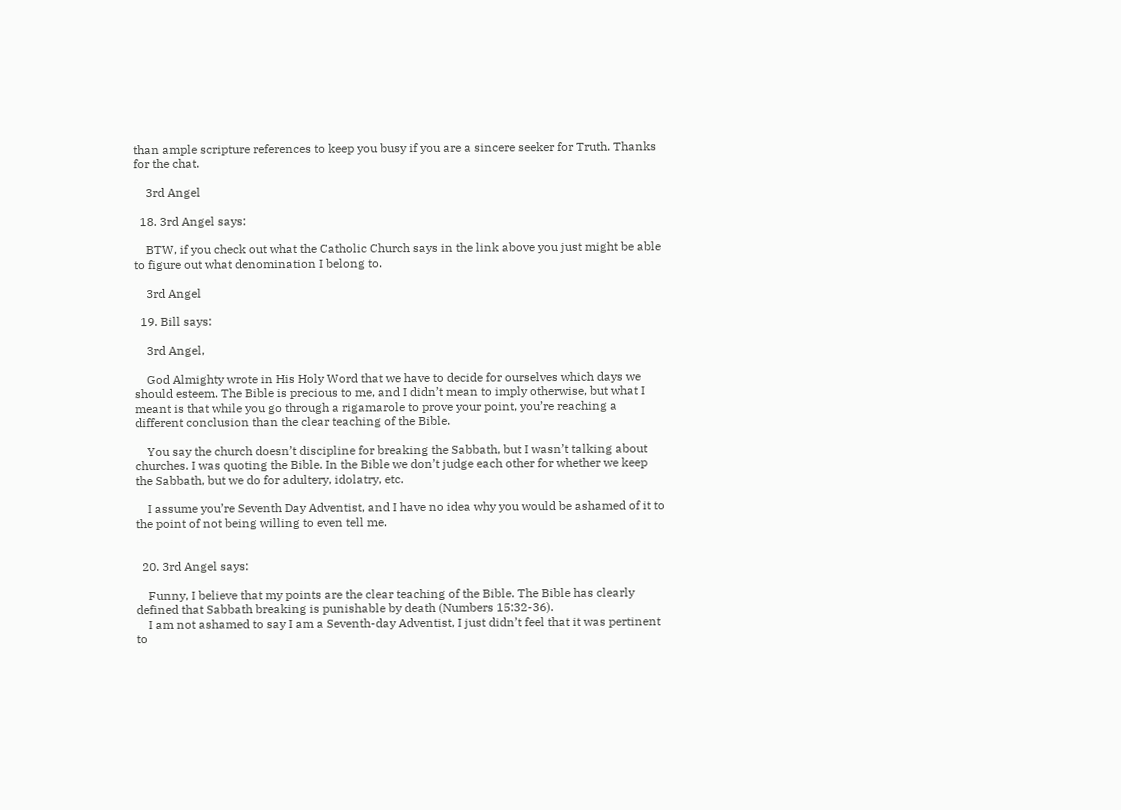than ample scripture references to keep you busy if you are a sincere seeker for Truth. Thanks for the chat.

    3rd Angel

  18. 3rd Angel says:

    BTW, if you check out what the Catholic Church says in the link above you just might be able to figure out what denomination I belong to.

    3rd Angel

  19. Bill says:

    3rd Angel,

    God Almighty wrote in His Holy Word that we have to decide for ourselves which days we should esteem. The Bible is precious to me, and I didn’t mean to imply otherwise, but what I meant is that while you go through a rigamarole to prove your point, you’re reaching a different conclusion than the clear teaching of the Bible.

    You say the church doesn’t discipline for breaking the Sabbath, but I wasn’t talking about churches. I was quoting the Bible. In the Bible we don’t judge each other for whether we keep the Sabbath, but we do for adultery, idolatry, etc.

    I assume you’re Seventh Day Adventist, and I have no idea why you would be ashamed of it to the point of not being willing to even tell me.


  20. 3rd Angel says:

    Funny, I believe that my points are the clear teaching of the Bible. The Bible has clearly defined that Sabbath breaking is punishable by death (Numbers 15:32-36).
    I am not ashamed to say I am a Seventh-day Adventist, I just didn’t feel that it was pertinent to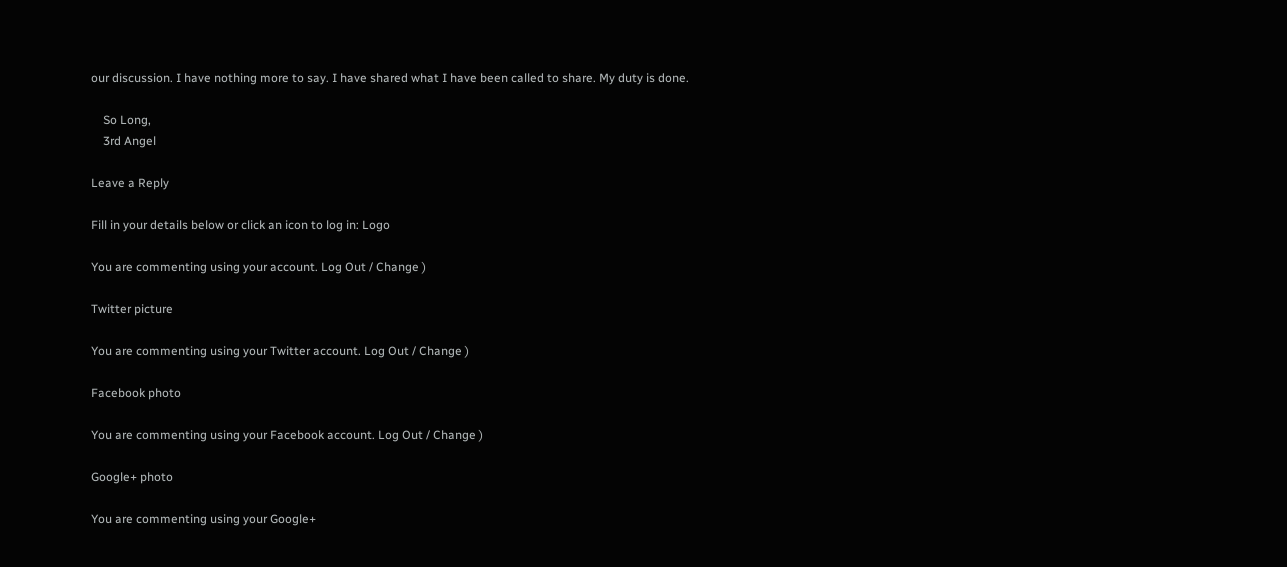our discussion. I have nothing more to say. I have shared what I have been called to share. My duty is done.

    So Long,
    3rd Angel

Leave a Reply

Fill in your details below or click an icon to log in: Logo

You are commenting using your account. Log Out / Change )

Twitter picture

You are commenting using your Twitter account. Log Out / Change )

Facebook photo

You are commenting using your Facebook account. Log Out / Change )

Google+ photo

You are commenting using your Google+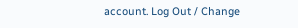account. Log Out / Change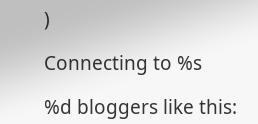)

Connecting to %s

%d bloggers like this: